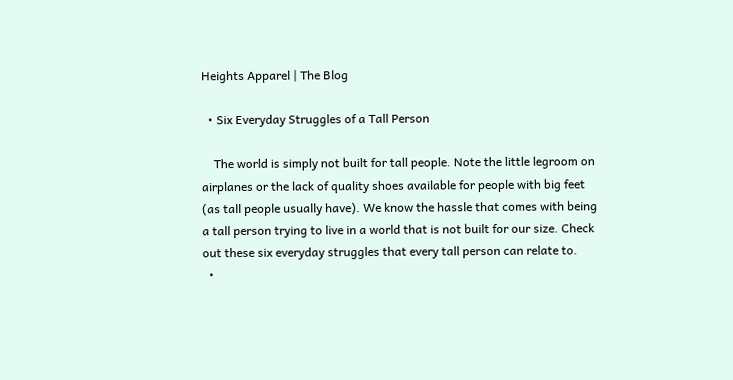Heights Apparel | The Blog

  • Six Everyday Struggles of a Tall Person

    The world is simply not built for tall people. Note the little legroom on airplanes or the lack of quality shoes available for people with big feet (as tall people usually have). We know the hassle that comes with being a tall person trying to live in a world that is not built for our size. Check out these six everyday struggles that every tall person can relate to.
  •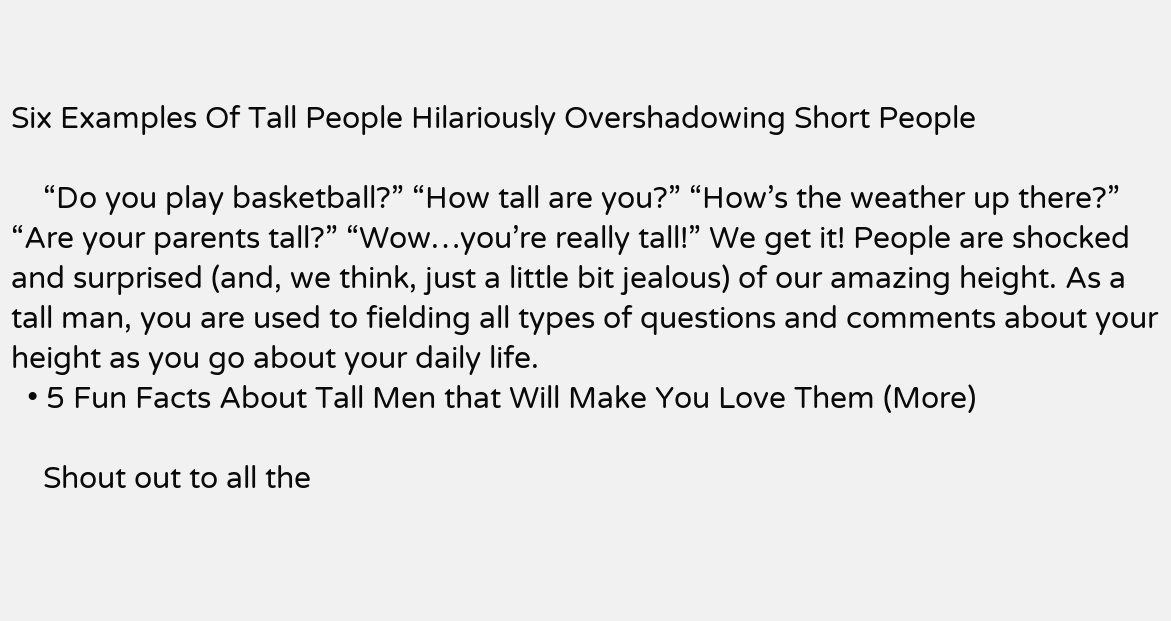Six Examples Of Tall People Hilariously Overshadowing Short People

    “Do you play basketball?” “How tall are you?” “How’s the weather up there?” “Are your parents tall?” “Wow…you’re really tall!” We get it! People are shocked and surprised (and, we think, just a little bit jealous) of our amazing height. As a tall man, you are used to fielding all types of questions and comments about your height as you go about your daily life.
  • 5 Fun Facts About Tall Men that Will Make You Love Them (More)

    Shout out to all the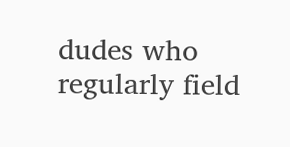dudes who regularly field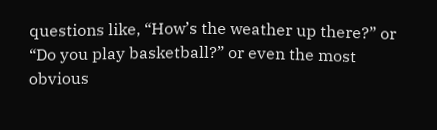questions like, “How’s the weather up there?” or “Do you play basketball?” or even the most obvious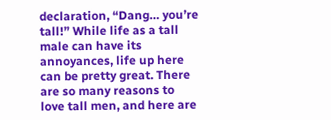declaration, “Dang… you’re tall!” While life as a tall male can have its annoyances, life up here can be pretty great. There are so many reasons to love tall men, and here are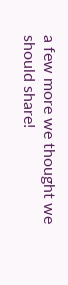a few more we thought we should share!